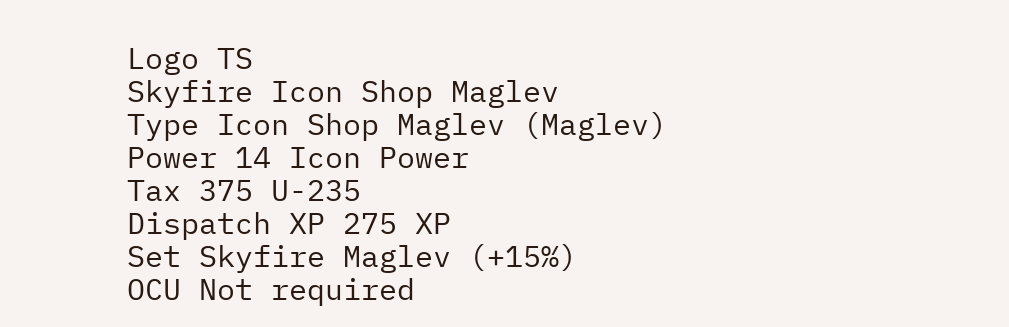Logo TS
Skyfire Icon Shop Maglev
Type Icon Shop Maglev (Maglev)
Power 14 Icon Power
Tax 375 U-235
Dispatch XP 275 XP
Set Skyfire Maglev (+15%)
OCU Not required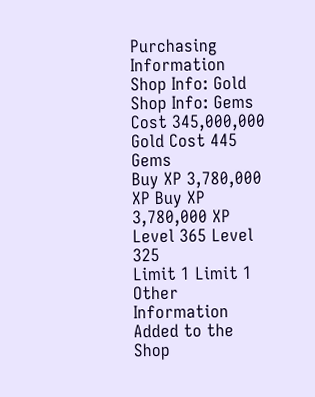Purchasing Information
Shop Info: Gold Shop Info: Gems
Cost 345,000,000 Gold Cost 445 Gems
Buy XP 3,780,000 XP Buy XP 3,780,000 XP
Level 365 Level 325
Limit 1 Limit 1
Other Information
Added to the Shop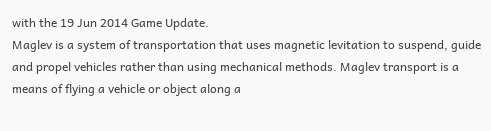with the 19 Jun 2014 Game Update.
Maglev is a system of transportation that uses magnetic levitation to suspend, guide and propel vehicles rather than using mechanical methods. Maglev transport is a means of flying a vehicle or object along a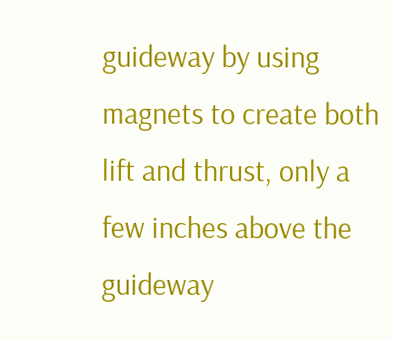guideway by using magnets to create both lift and thrust, only a few inches above the guideway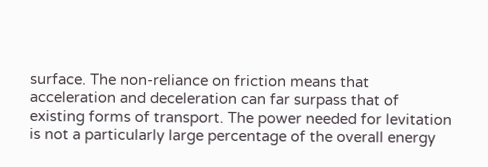surface. The non-reliance on friction means that acceleration and deceleration can far surpass that of existing forms of transport. The power needed for levitation is not a particularly large percentage of the overall energy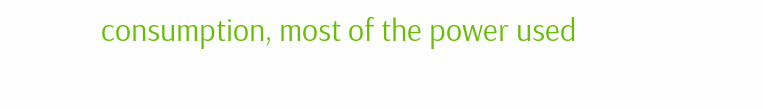consumption, most of the power used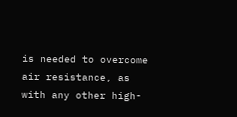is needed to overcome air resistance, as with any other high-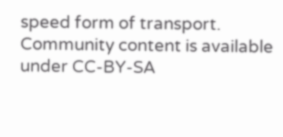speed form of transport.
Community content is available under CC-BY-SA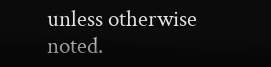unless otherwise noted.